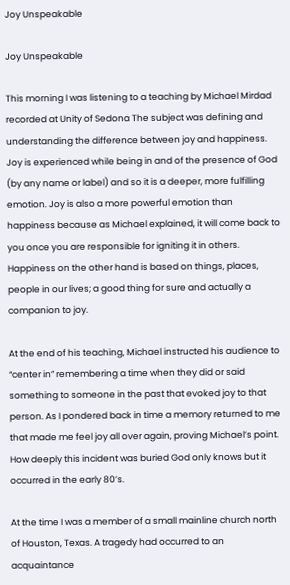Joy Unspeakable

Joy Unspeakable

This morning I was listening to a teaching by Michael Mirdad recorded at Unity of Sedona The subject was defining and understanding the difference between joy and happiness. Joy is experienced while being in and of the presence of God (by any name or label) and so it is a deeper, more fulfilling emotion. Joy is also a more powerful emotion than happiness because as Michael explained, it will come back to you once you are responsible for igniting it in others. Happiness on the other hand is based on things, places, people in our lives; a good thing for sure and actually a companion to joy.

At the end of his teaching, Michael instructed his audience to “center in” remembering a time when they did or said something to someone in the past that evoked joy to that person. As I pondered back in time a memory returned to me that made me feel joy all over again, proving Michael’s point.  How deeply this incident was buried God only knows but it occurred in the early 80’s.

At the time I was a member of a small mainline church north of Houston, Texas. A tragedy had occurred to an acquaintance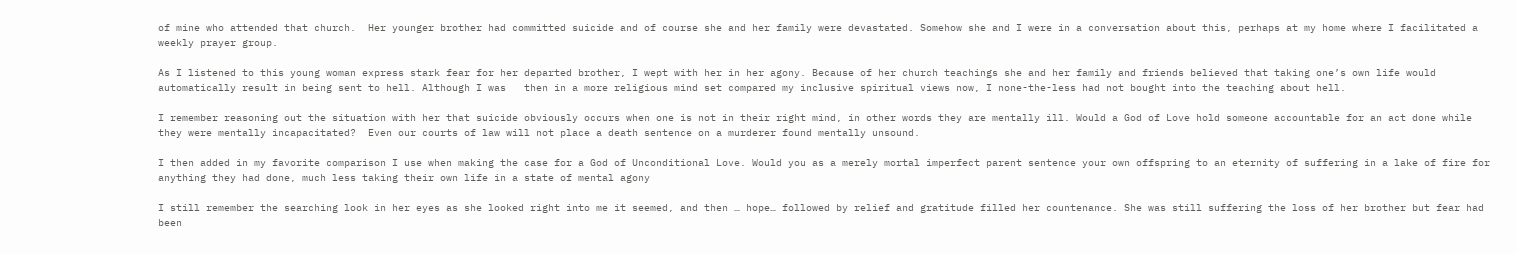of mine who attended that church.  Her younger brother had committed suicide and of course she and her family were devastated. Somehow she and I were in a conversation about this, perhaps at my home where I facilitated a weekly prayer group.

As I listened to this young woman express stark fear for her departed brother, I wept with her in her agony. Because of her church teachings she and her family and friends believed that taking one’s own life would automatically result in being sent to hell. Although I was   then in a more religious mind set compared my inclusive spiritual views now, I none-the-less had not bought into the teaching about hell.

I remember reasoning out the situation with her that suicide obviously occurs when one is not in their right mind, in other words they are mentally ill. Would a God of Love hold someone accountable for an act done while they were mentally incapacitated?  Even our courts of law will not place a death sentence on a murderer found mentally unsound.

I then added in my favorite comparison I use when making the case for a God of Unconditional Love. Would you as a merely mortal imperfect parent sentence your own offspring to an eternity of suffering in a lake of fire for anything they had done, much less taking their own life in a state of mental agony

I still remember the searching look in her eyes as she looked right into me it seemed, and then … hope… followed by relief and gratitude filled her countenance. She was still suffering the loss of her brother but fear had been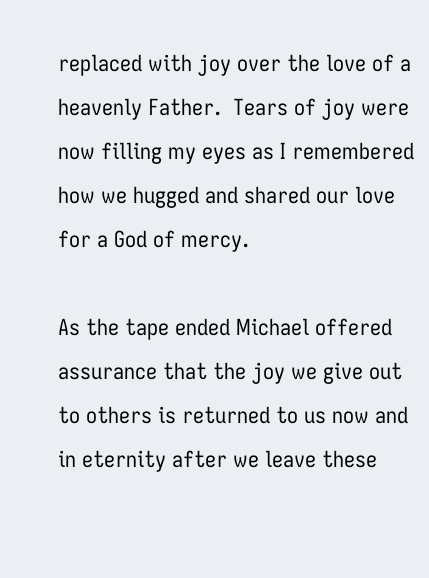replaced with joy over the love of a heavenly Father.  Tears of joy were now filling my eyes as I remembered how we hugged and shared our love for a God of mercy.

As the tape ended Michael offered assurance that the joy we give out to others is returned to us now and in eternity after we leave these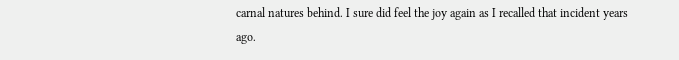carnal natures behind. I sure did feel the joy again as I recalled that incident years ago.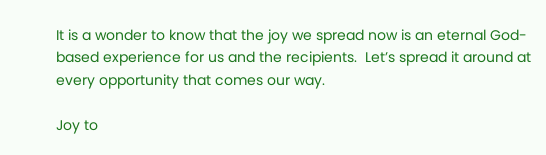It is a wonder to know that the joy we spread now is an eternal God-based experience for us and the recipients.  Let’s spread it around at every opportunity that comes our way.

Joy to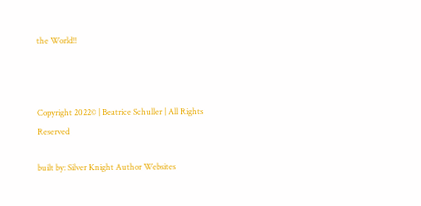the World!!



Copyright 2022© | Beatrice Schuller | All Rights Reserved

built by: Silver Knight Author Websites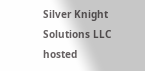Silver Knight Solutions LLC hosted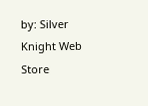by: Silver Knight Web Store